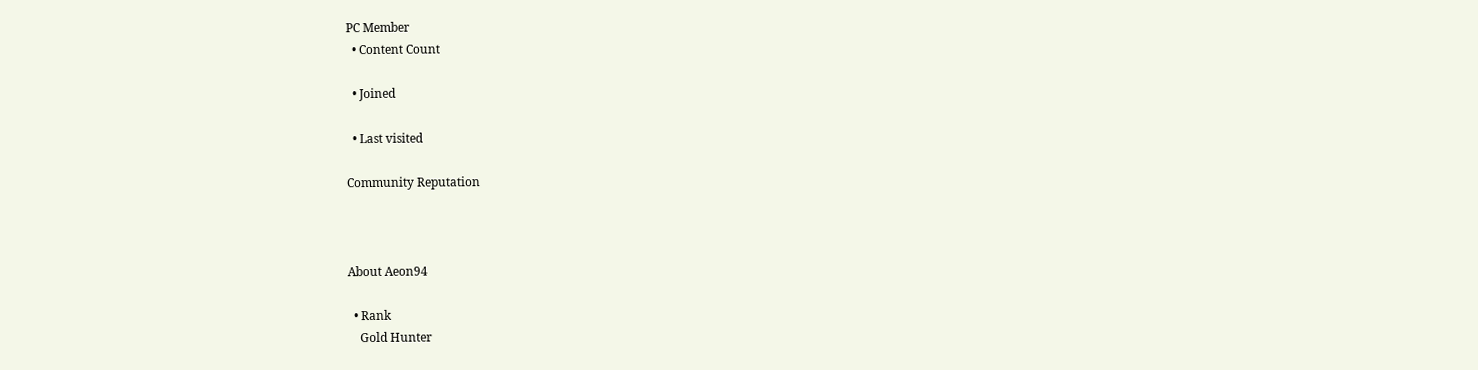PC Member
  • Content Count

  • Joined

  • Last visited

Community Reputation



About Aeon94

  • Rank
    Gold Hunter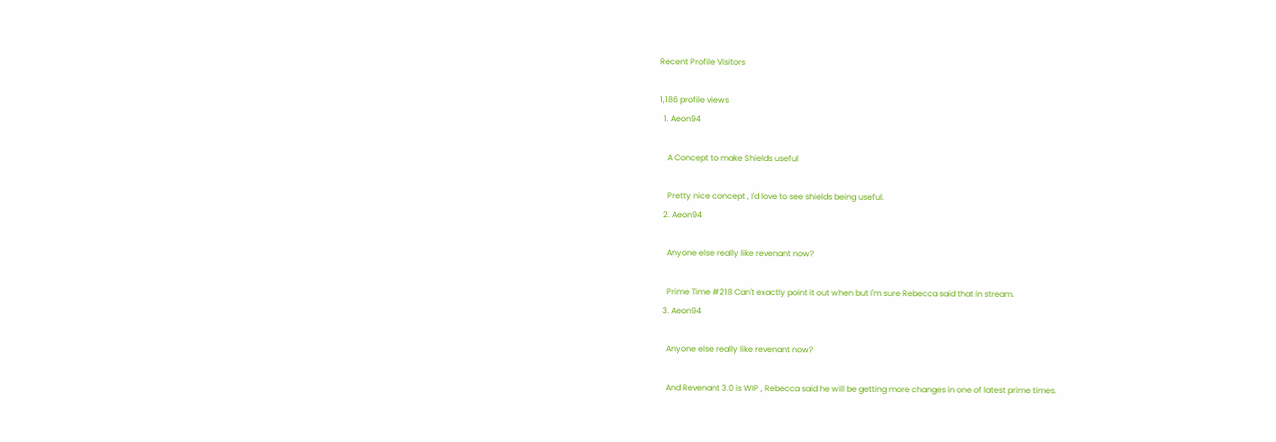Recent Profile Visitors

1,186 profile views
  1. Aeon94

    A Concept to make Shields useful

    Pretty nice concept , I'd love to see shields being useful.
  2. Aeon94

    Anyone else really like revenant now?

    Prime Time #218 Can't exactly point it out when but I'm sure Rebecca said that in stream.
  3. Aeon94

    Anyone else really like revenant now?

    And Revenant 3.0 is WIP , Rebecca said he will be getting more changes in one of latest prime times.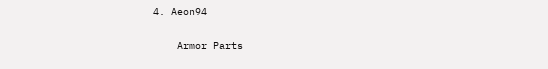4. Aeon94

    Armor Parts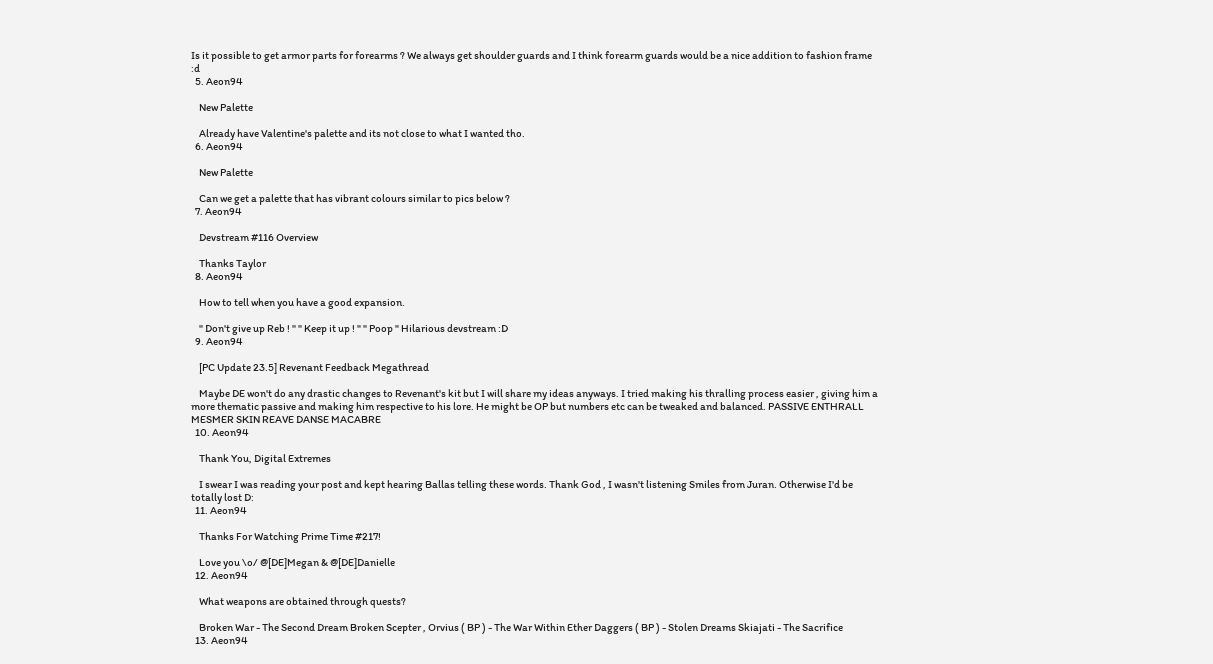Is it possible to get armor parts for forearms ? We always get shoulder guards and I think forearm guards would be a nice addition to fashion frame :d
  5. Aeon94

    New Palette

    Already have Valentine's palette and its not close to what I wanted tho.
  6. Aeon94

    New Palette

    Can we get a palette that has vibrant colours similar to pics below ?
  7. Aeon94

    Devstream #116 Overview

    Thanks Taylor
  8. Aeon94

    How to tell when you have a good expansion.

    " Don't give up Reb ! " " Keep it up ! " " Poop " Hilarious devstream :D
  9. Aeon94

    [PC Update 23.5] Revenant Feedback Megathread

    Maybe DE won't do any drastic changes to Revenant's kit but I will share my ideas anyways. I tried making his thralling process easier , giving him a more thematic passive and making him respective to his lore. He might be OP but numbers etc can be tweaked and balanced. PASSIVE ENTHRALL MESMER SKIN REAVE DANSE MACABRE
  10. Aeon94

    Thank You, Digital Extremes

    I swear I was reading your post and kept hearing Ballas telling these words. Thank God , I wasn't listening Smiles from Juran. Otherwise I'd be totally lost D:
  11. Aeon94

    Thanks For Watching Prime Time #217!

    Love you \o/ @[DE]Megan & @[DE]Danielle
  12. Aeon94

    What weapons are obtained through quests?

    Broken War - The Second Dream Broken Scepter , Orvius ( BP ) - The War Within Ether Daggers ( BP ) - Stolen Dreams Skiajati - The Sacrifice
  13. Aeon94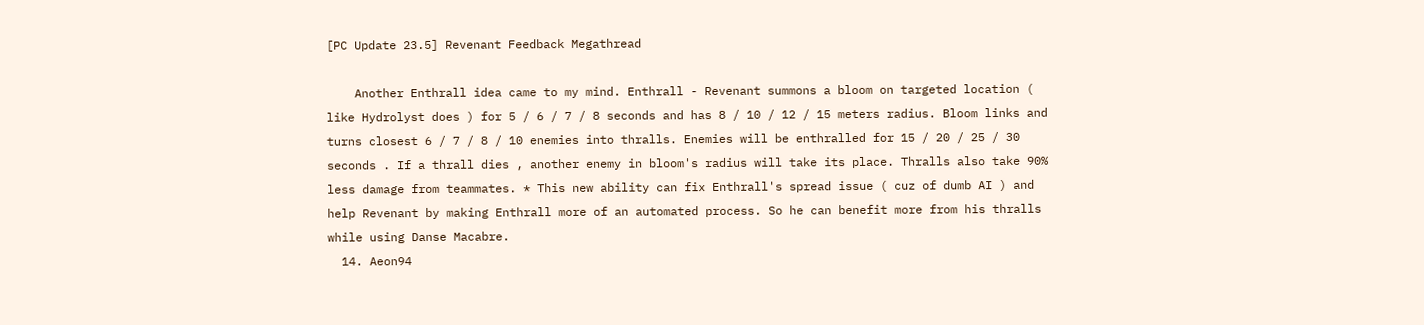[PC Update 23.5] Revenant Feedback Megathread

    Another Enthrall idea came to my mind. Enthrall - Revenant summons a bloom on targeted location ( like Hydrolyst does ) for 5 / 6 / 7 / 8 seconds and has 8 / 10 / 12 / 15 meters radius. Bloom links and turns closest 6 / 7 / 8 / 10 enemies into thralls. Enemies will be enthralled for 15 / 20 / 25 / 30 seconds . If a thrall dies , another enemy in bloom's radius will take its place. Thralls also take 90% less damage from teammates. * This new ability can fix Enthrall's spread issue ( cuz of dumb AI ) and help Revenant by making Enthrall more of an automated process. So he can benefit more from his thralls while using Danse Macabre.
  14. Aeon94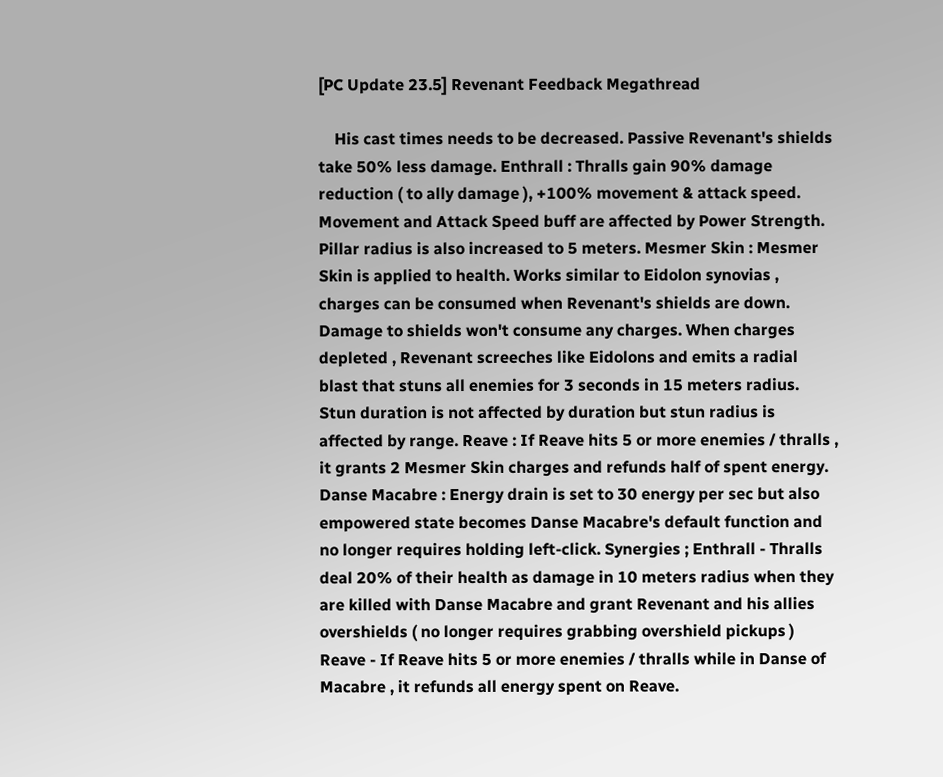[PC Update 23.5] Revenant Feedback Megathread

    His cast times needs to be decreased. Passive Revenant's shields take 50% less damage. Enthrall : Thralls gain 90% damage reduction ( to ally damage ), +100% movement & attack speed. Movement and Attack Speed buff are affected by Power Strength. Pillar radius is also increased to 5 meters. Mesmer Skin : Mesmer Skin is applied to health. Works similar to Eidolon synovias , charges can be consumed when Revenant's shields are down. Damage to shields won't consume any charges. When charges depleted , Revenant screeches like Eidolons and emits a radial blast that stuns all enemies for 3 seconds in 15 meters radius. Stun duration is not affected by duration but stun radius is affected by range. Reave : If Reave hits 5 or more enemies / thralls , it grants 2 Mesmer Skin charges and refunds half of spent energy. Danse Macabre : Energy drain is set to 30 energy per sec but also empowered state becomes Danse Macabre's default function and no longer requires holding left-click. Synergies ; Enthrall - Thralls deal 20% of their health as damage in 10 meters radius when they are killed with Danse Macabre and grant Revenant and his allies overshields ( no longer requires grabbing overshield pickups ) Reave - If Reave hits 5 or more enemies / thralls while in Danse of Macabre , it refunds all energy spent on Reave.